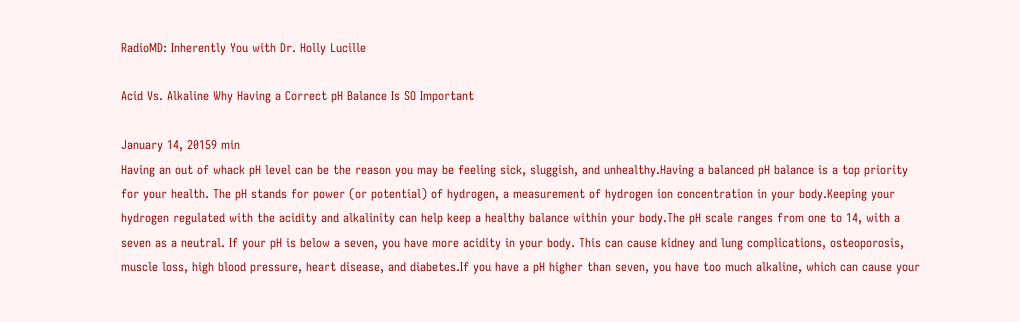RadioMD: Inherently You with Dr. Holly Lucille

Acid Vs. Alkaline Why Having a Correct pH Balance Is SO Important

January 14, 20159 min
Having an out of whack pH level can be the reason you may be feeling sick, sluggish, and unhealthy.Having a balanced pH balance is a top priority for your health. The pH stands for power (or potential) of hydrogen, a measurement of hydrogen ion concentration in your body.Keeping your hydrogen regulated with the acidity and alkalinity can help keep a healthy balance within your body.The pH scale ranges from one to 14, with a seven as a neutral. If your pH is below a seven, you have more acidity in your body. This can cause kidney and lung complications, osteoporosis, muscle loss, high blood pressure, heart disease, and diabetes.If you have a pH higher than seven, you have too much alkaline, which can cause your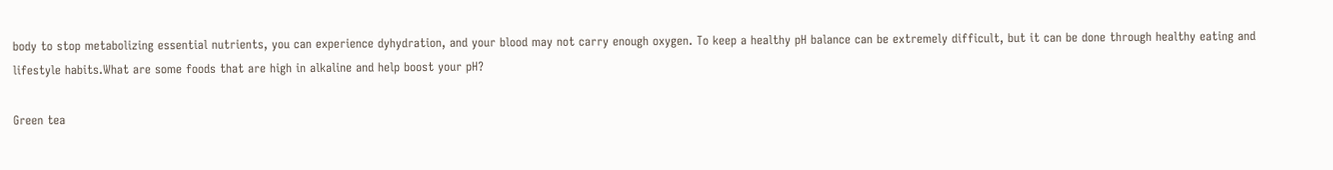body to stop metabolizing essential nutrients, you can experience dyhydration, and your blood may not carry enough oxygen. To keep a healthy pH balance can be extremely difficult, but it can be done through healthy eating and lifestyle habits.What are some foods that are high in alkaline and help boost your pH?

Green tea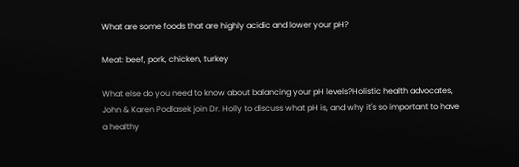What are some foods that are highly acidic and lower your pH?

Meat: beef, pork, chicken, turkey

What else do you need to know about balancing your pH levels?Holistic health advocates, John & Karen Podlasek join Dr. Holly to discuss what pH is, and why it's so important to have a healthy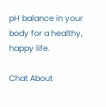pH balance in your body for a healthy, happy life.

Chat About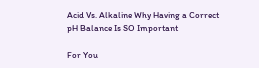Acid Vs. Alkaline Why Having a Correct pH Balance Is SO Important

For You